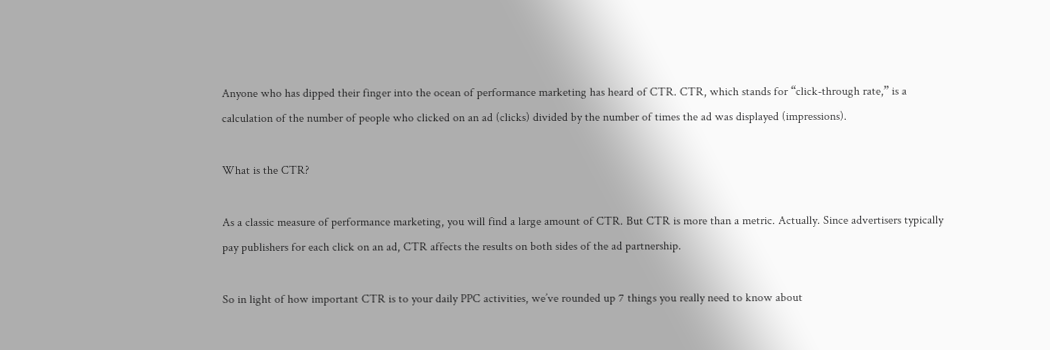Anyone who has dipped their finger into the ocean of performance marketing has heard of CTR. CTR, which stands for “click-through rate,” is a calculation of the number of people who clicked on an ad (clicks) divided by the number of times the ad was displayed (impressions).

What is the CTR?

As a classic measure of performance marketing, you will find a large amount of CTR. But CTR is more than a metric. Actually. Since advertisers typically pay publishers for each click on an ad, CTR affects the results on both sides of the ad partnership.

So in light of how important CTR is to your daily PPC activities, we’ve rounded up 7 things you really need to know about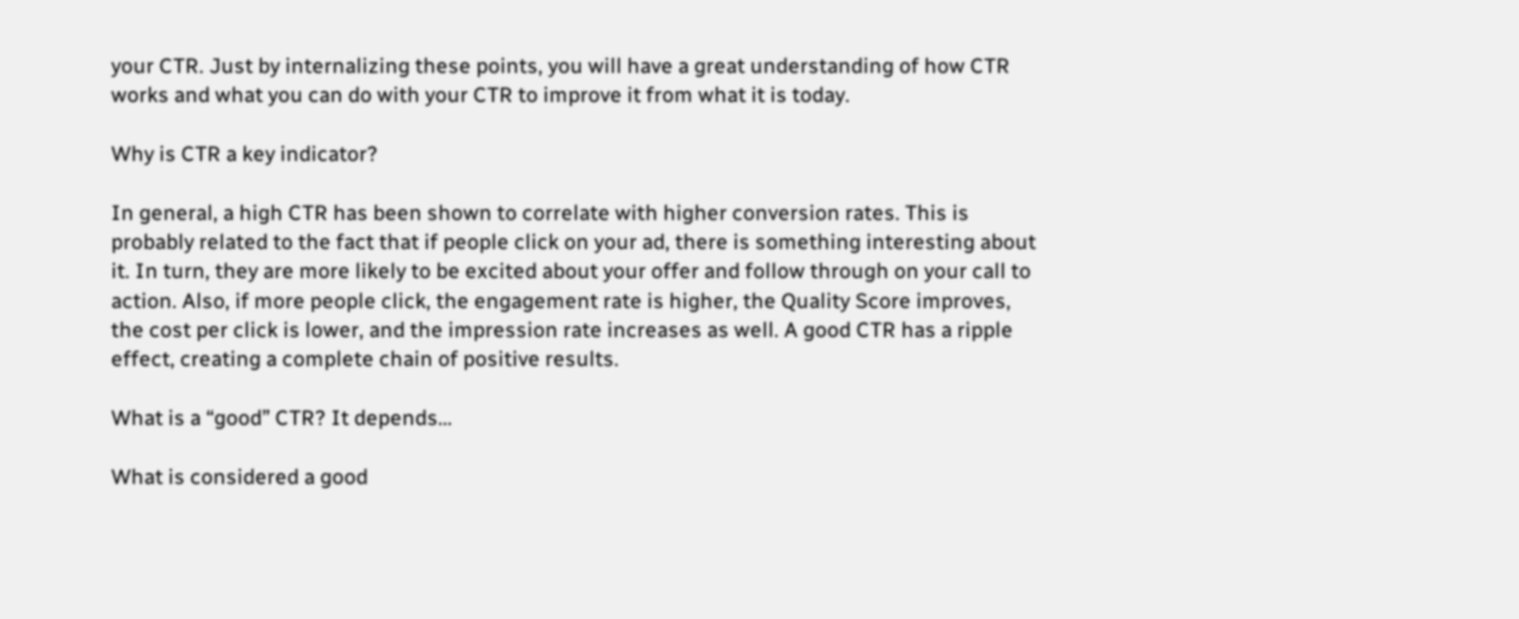your CTR. Just by internalizing these points, you will have a great understanding of how CTR works and what you can do with your CTR to improve it from what it is today.

Why is CTR a key indicator?

In general, a high CTR has been shown to correlate with higher conversion rates. This is probably related to the fact that if people click on your ad, there is something interesting about it. In turn, they are more likely to be excited about your offer and follow through on your call to action. Also, if more people click, the engagement rate is higher, the Quality Score improves, the cost per click is lower, and the impression rate increases as well. A good CTR has a ripple effect, creating a complete chain of positive results.

What is a “good” CTR? It depends…

What is considered a good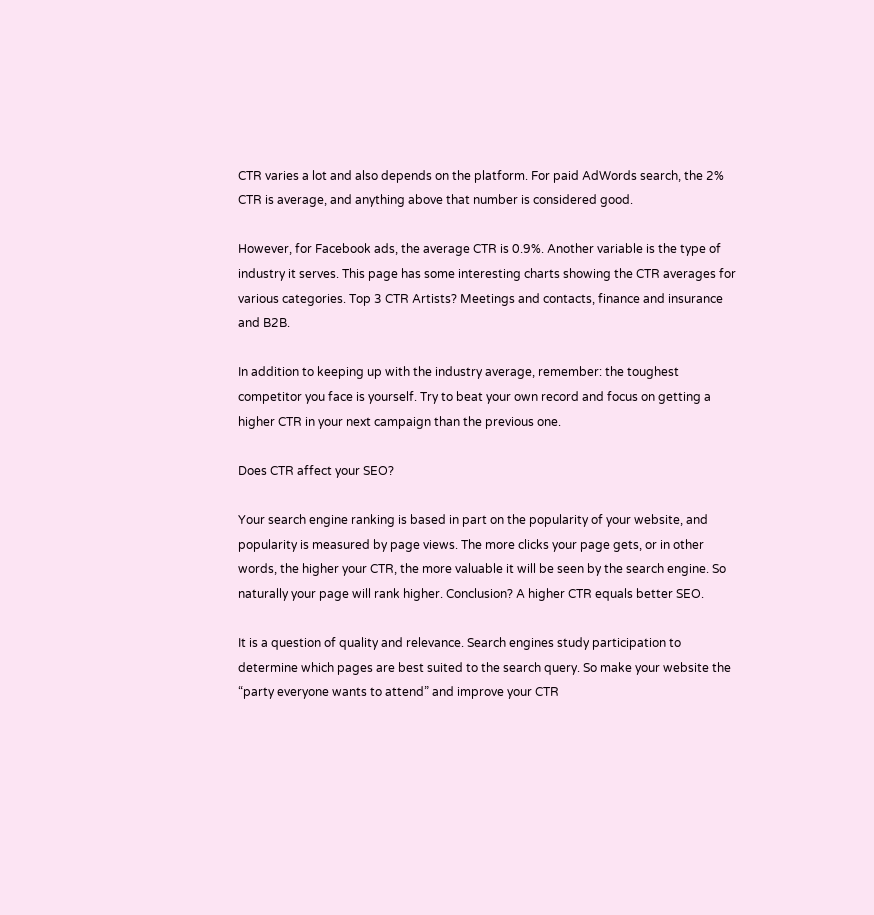CTR varies a lot and also depends on the platform. For paid AdWords search, the 2% CTR is average, and anything above that number is considered good.

However, for Facebook ads, the average CTR is 0.9%. Another variable is the type of industry it serves. This page has some interesting charts showing the CTR averages for various categories. Top 3 CTR Artists? Meetings and contacts, finance and insurance and B2B.

In addition to keeping up with the industry average, remember: the toughest competitor you face is yourself. Try to beat your own record and focus on getting a higher CTR in your next campaign than the previous one.

Does CTR affect your SEO?

Your search engine ranking is based in part on the popularity of your website, and popularity is measured by page views. The more clicks your page gets, or in other words, the higher your CTR, the more valuable it will be seen by the search engine. So naturally your page will rank higher. Conclusion? A higher CTR equals better SEO.

It is a question of quality and relevance. Search engines study participation to determine which pages are best suited to the search query. So make your website the “party everyone wants to attend” and improve your CTR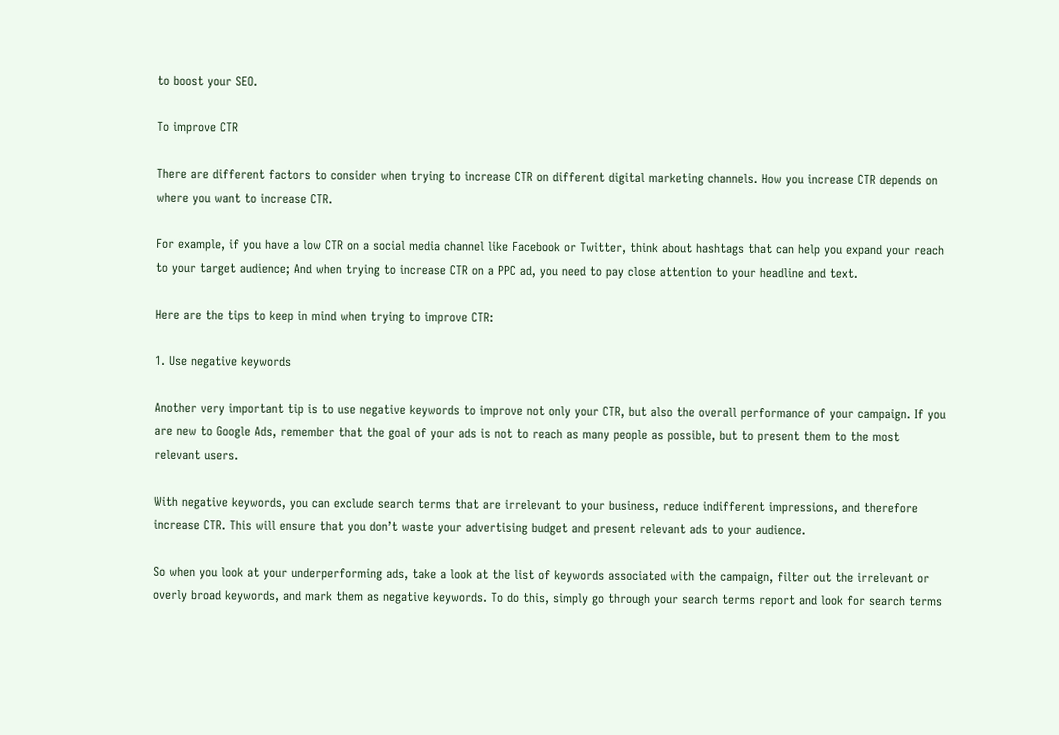to boost your SEO.

To improve CTR

There are different factors to consider when trying to increase CTR on different digital marketing channels. How you increase CTR depends on where you want to increase CTR.

For example, if you have a low CTR on a social media channel like Facebook or Twitter, think about hashtags that can help you expand your reach to your target audience; And when trying to increase CTR on a PPC ad, you need to pay close attention to your headline and text.

Here are the tips to keep in mind when trying to improve CTR:

1. Use negative keywords

Another very important tip is to use negative keywords to improve not only your CTR, but also the overall performance of your campaign. If you are new to Google Ads, remember that the goal of your ads is not to reach as many people as possible, but to present them to the most relevant users.

With negative keywords, you can exclude search terms that are irrelevant to your business, reduce indifferent impressions, and therefore increase CTR. This will ensure that you don’t waste your advertising budget and present relevant ads to your audience.

So when you look at your underperforming ads, take a look at the list of keywords associated with the campaign, filter out the irrelevant or overly broad keywords, and mark them as negative keywords. To do this, simply go through your search terms report and look for search terms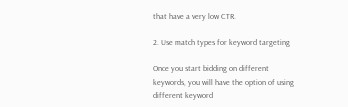that have a very low CTR.

2. Use match types for keyword targeting

Once you start bidding on different keywords, you will have the option of using different keyword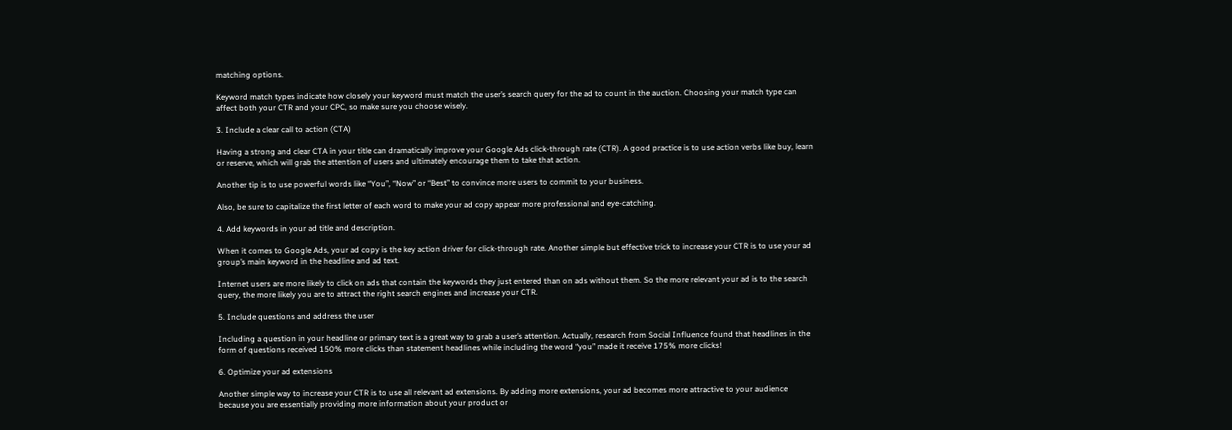matching options.

Keyword match types indicate how closely your keyword must match the user’s search query for the ad to count in the auction. Choosing your match type can affect both your CTR and your CPC, so make sure you choose wisely.

3. Include a clear call to action (CTA)

Having a strong and clear CTA in your title can dramatically improve your Google Ads click-through rate (CTR). A good practice is to use action verbs like buy, learn or reserve, which will grab the attention of users and ultimately encourage them to take that action.

Another tip is to use powerful words like “You”, “Now” or “Best” to convince more users to commit to your business.

Also, be sure to capitalize the first letter of each word to make your ad copy appear more professional and eye-catching.

4. Add keywords in your ad title and description.

When it comes to Google Ads, your ad copy is the key action driver for click-through rate. Another simple but effective trick to increase your CTR is to use your ad group’s main keyword in the headline and ad text.

Internet users are more likely to click on ads that contain the keywords they just entered than on ads without them. So the more relevant your ad is to the search query, the more likely you are to attract the right search engines and increase your CTR.

5. Include questions and address the user

Including a question in your headline or primary text is a great way to grab a user’s attention. Actually, research from Social Influence found that headlines in the form of questions received 150% more clicks than statement headlines while including the word “you” made it receive 175% more clicks!

6. Optimize your ad extensions

Another simple way to increase your CTR is to use all relevant ad extensions. By adding more extensions, your ad becomes more attractive to your audience because you are essentially providing more information about your product or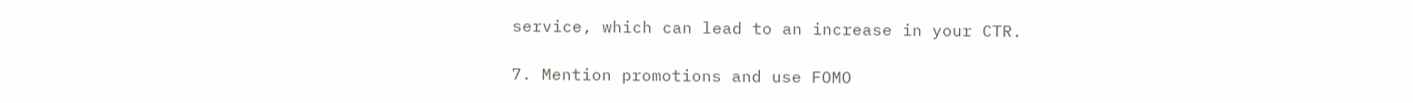service, which can lead to an increase in your CTR.

7. Mention promotions and use FOMO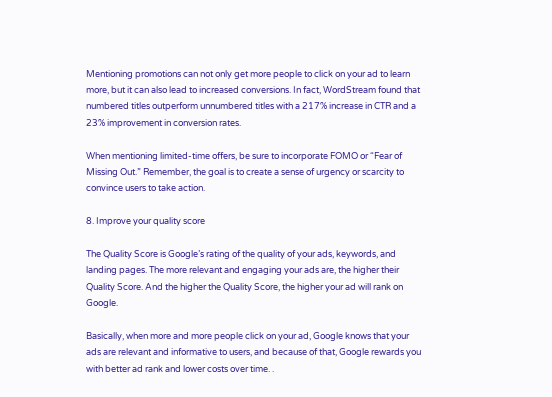Mentioning promotions can not only get more people to click on your ad to learn more, but it can also lead to increased conversions. In fact, WordStream found that numbered titles outperform unnumbered titles with a 217% increase in CTR and a 23% improvement in conversion rates.

When mentioning limited-time offers, be sure to incorporate FOMO or “Fear of Missing Out.” Remember, the goal is to create a sense of urgency or scarcity to convince users to take action.

8. Improve your quality score

The Quality Score is Google’s rating of the quality of your ads, keywords, and landing pages. The more relevant and engaging your ads are, the higher their Quality Score. And the higher the Quality Score, the higher your ad will rank on Google.

Basically, when more and more people click on your ad, Google knows that your ads are relevant and informative to users, and because of that, Google rewards you with better ad rank and lower costs over time. .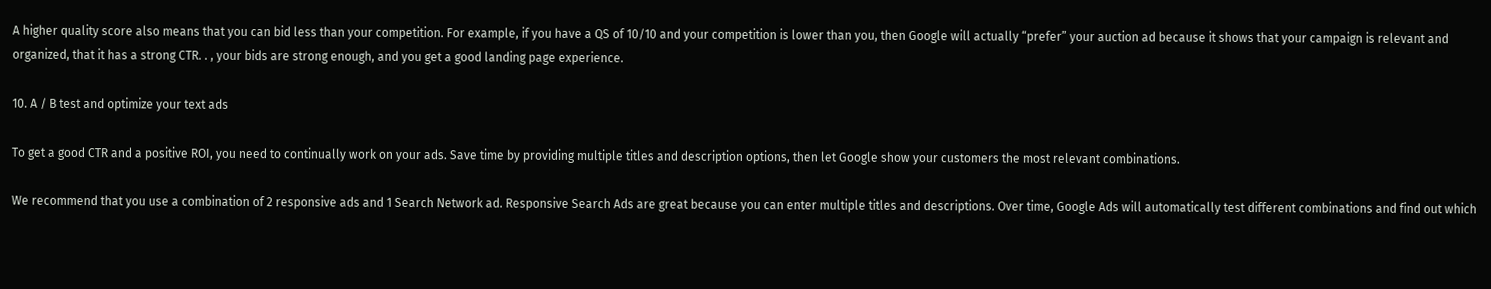A higher quality score also means that you can bid less than your competition. For example, if you have a QS of 10/10 and your competition is lower than you, then Google will actually “prefer” your auction ad because it shows that your campaign is relevant and organized, that it has a strong CTR. . , your bids are strong enough, and you get a good landing page experience.

10. A / B test and optimize your text ads

To get a good CTR and a positive ROI, you need to continually work on your ads. Save time by providing multiple titles and description options, then let Google show your customers the most relevant combinations.

We recommend that you use a combination of 2 responsive ads and 1 Search Network ad. Responsive Search Ads are great because you can enter multiple titles and descriptions. Over time, Google Ads will automatically test different combinations and find out which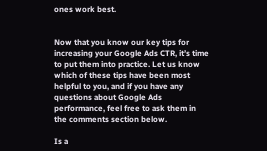ones work best.


Now that you know our key tips for increasing your Google Ads CTR, it’s time to put them into practice. Let us know which of these tips have been most helpful to you, and if you have any questions about Google Ads performance, feel free to ask them in the comments section below.

Is a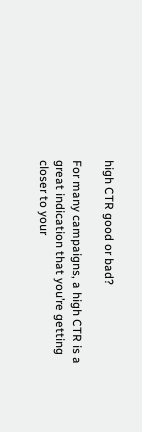high CTR good or bad?

For many campaigns, a high CTR is a great indication that you’re getting closer to your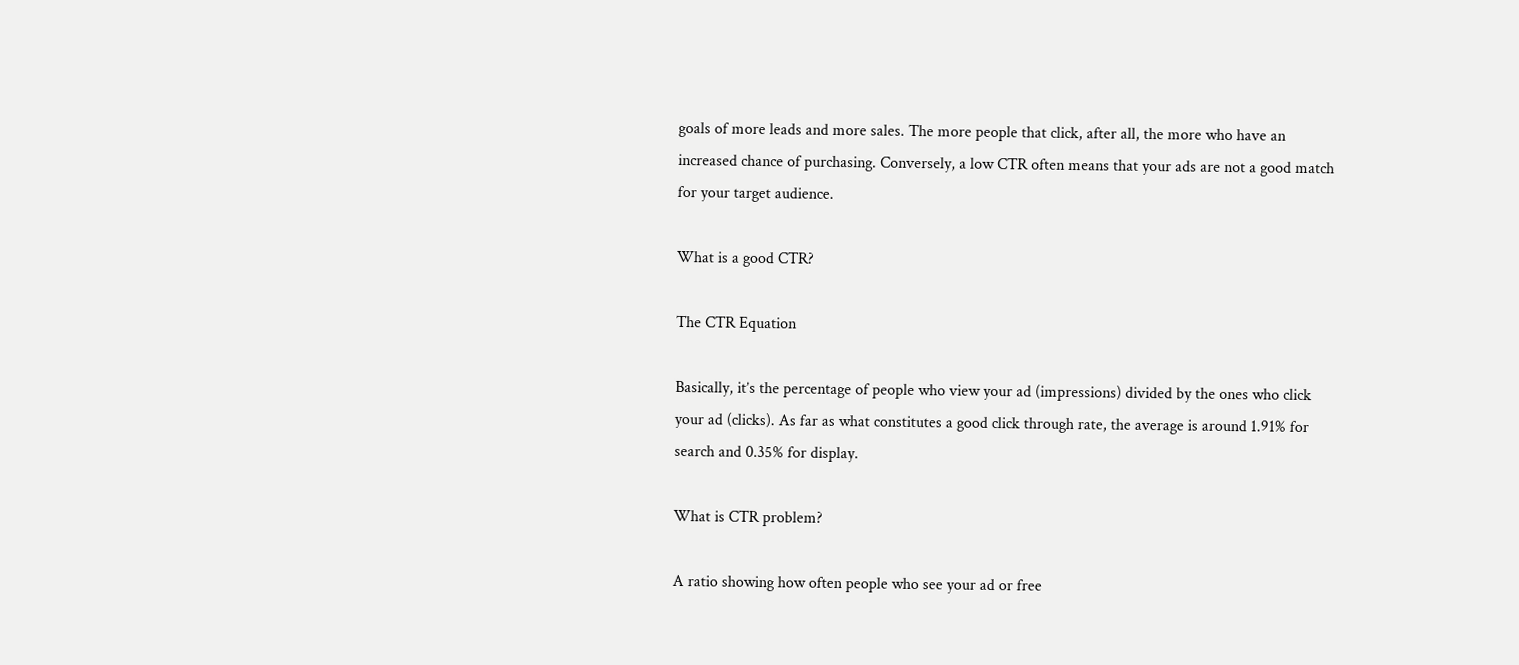goals of more leads and more sales. The more people that click, after all, the more who have an increased chance of purchasing. Conversely, a low CTR often means that your ads are not a good match for your target audience.

What is a good CTR?

The CTR Equation

Basically, it’s the percentage of people who view your ad (impressions) divided by the ones who click your ad (clicks). As far as what constitutes a good click through rate, the average is around 1.91% for search and 0.35% for display.

What is CTR problem?

A ratio showing how often people who see your ad or free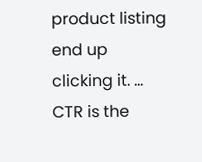product listing end up clicking it. … CTR is the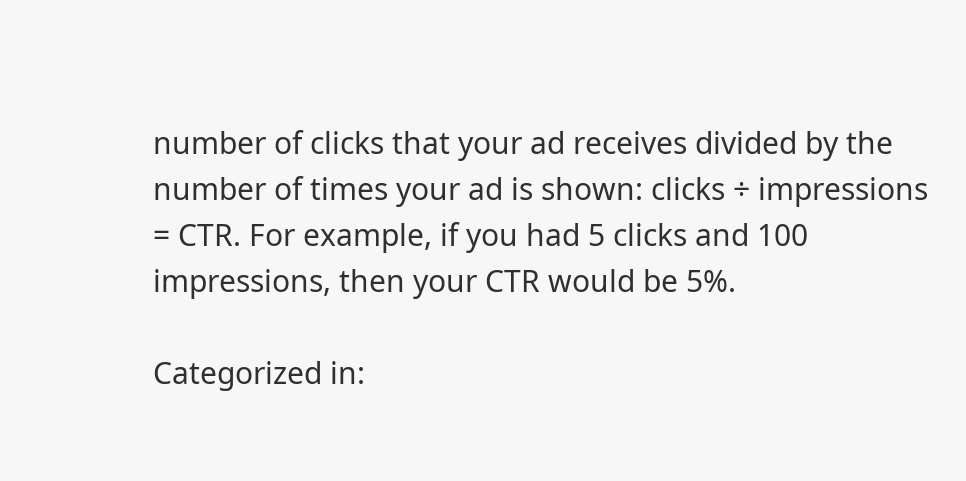number of clicks that your ad receives divided by the number of times your ad is shown: clicks ÷ impressions = CTR. For example, if you had 5 clicks and 100 impressions, then your CTR would be 5%.

Categorized in: